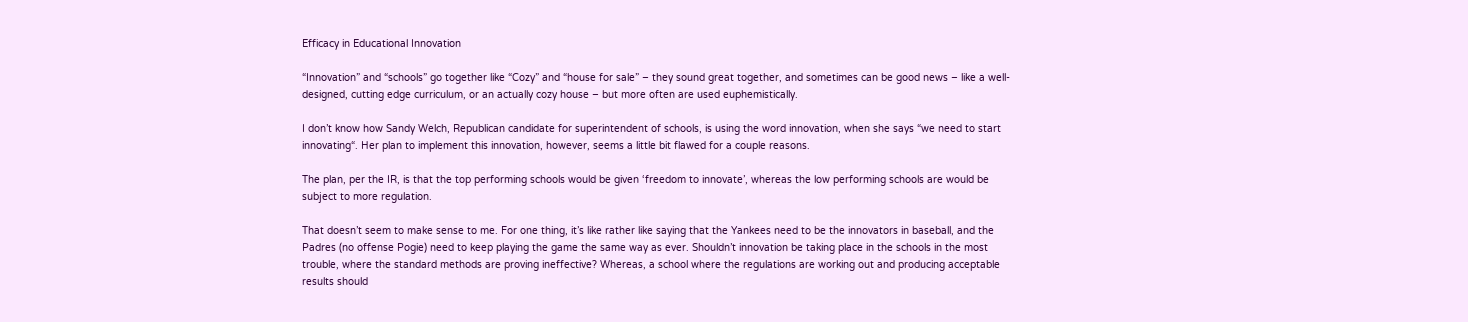Efficacy in Educational Innovation

“Innovation” and “schools” go together like “Cozy” and “house for sale” – they sound great together, and sometimes can be good news – like a well-designed, cutting edge curriculum, or an actually cozy house – but more often are used euphemistically.

I don’t know how Sandy Welch, Republican candidate for superintendent of schools, is using the word innovation, when she says “we need to start innovating“. Her plan to implement this innovation, however, seems a little bit flawed for a couple reasons.

The plan, per the IR, is that the top performing schools would be given ‘freedom to innovate’, whereas the low performing schools are would be subject to more regulation.

That doesn’t seem to make sense to me. For one thing, it’s like rather like saying that the Yankees need to be the innovators in baseball, and the Padres (no offense Pogie) need to keep playing the game the same way as ever. Shouldn’t innovation be taking place in the schools in the most trouble, where the standard methods are proving ineffective? Whereas, a school where the regulations are working out and producing acceptable results should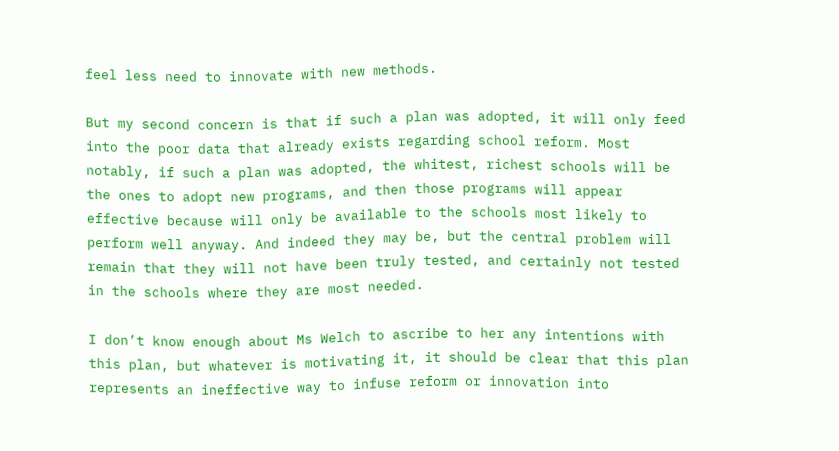feel less need to innovate with new methods.

But my second concern is that if such a plan was adopted, it will only feed into the poor data that already exists regarding school reform. Most notably, if such a plan was adopted, the whitest, richest schools will be the ones to adopt new programs, and then those programs will appear effective because will only be available to the schools most likely to perform well anyway. And indeed they may be, but the central problem will remain that they will not have been truly tested, and certainly not tested in the schools where they are most needed.

I don’t know enough about Ms Welch to ascribe to her any intentions with this plan, but whatever is motivating it, it should be clear that this plan represents an ineffective way to infuse reform or innovation into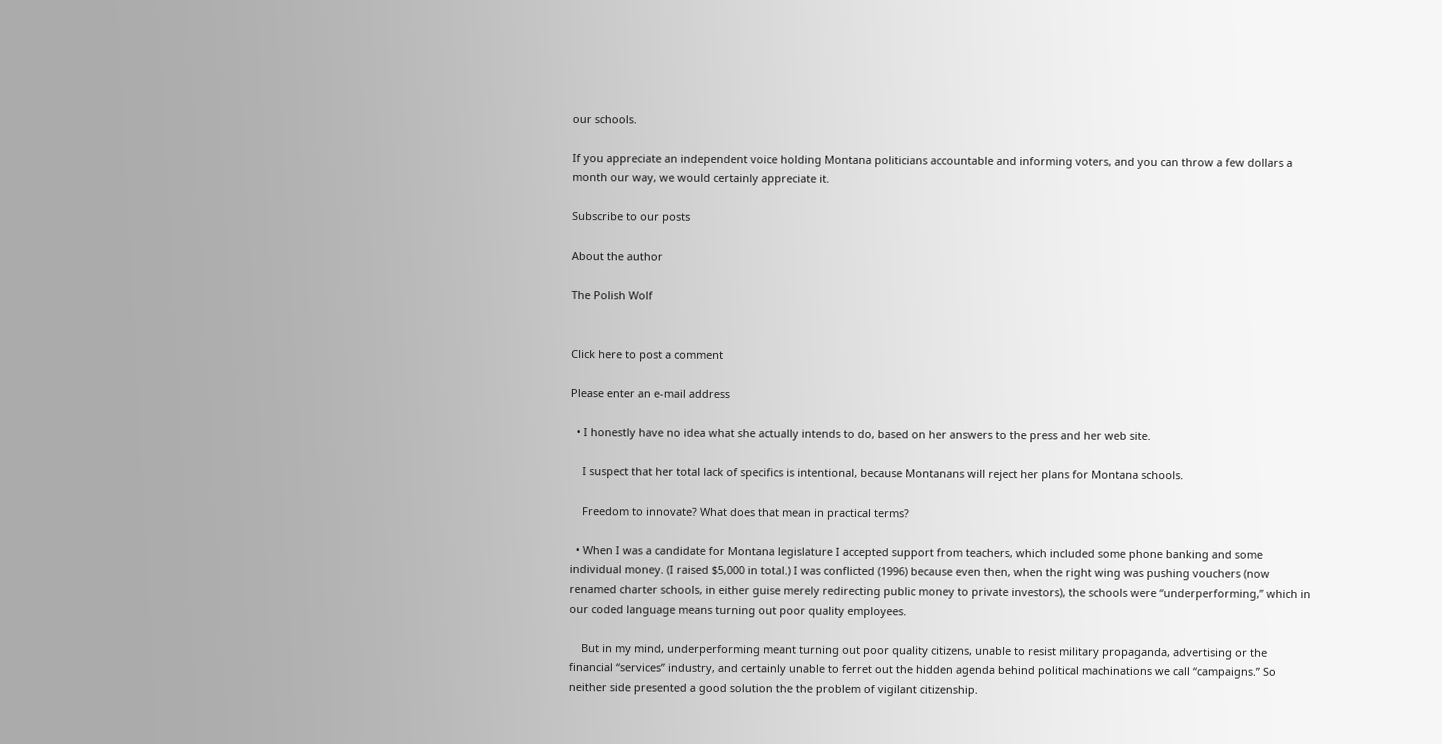our schools.

If you appreciate an independent voice holding Montana politicians accountable and informing voters, and you can throw a few dollars a month our way, we would certainly appreciate it.

Subscribe to our posts

About the author

The Polish Wolf


Click here to post a comment

Please enter an e-mail address

  • I honestly have no idea what she actually intends to do, based on her answers to the press and her web site.

    I suspect that her total lack of specifics is intentional, because Montanans will reject her plans for Montana schools.

    Freedom to innovate? What does that mean in practical terms?

  • When I was a candidate for Montana legislature I accepted support from teachers, which included some phone banking and some individual money. (I raised $5,000 in total.) I was conflicted (1996) because even then, when the right wing was pushing vouchers (now renamed charter schools, in either guise merely redirecting public money to private investors), the schools were “underperforming,” which in our coded language means turning out poor quality employees.

    But in my mind, underperforming meant turning out poor quality citizens, unable to resist military propaganda, advertising or the financial “services” industry, and certainly unable to ferret out the hidden agenda behind political machinations we call “campaigns.” So neither side presented a good solution the the problem of vigilant citizenship.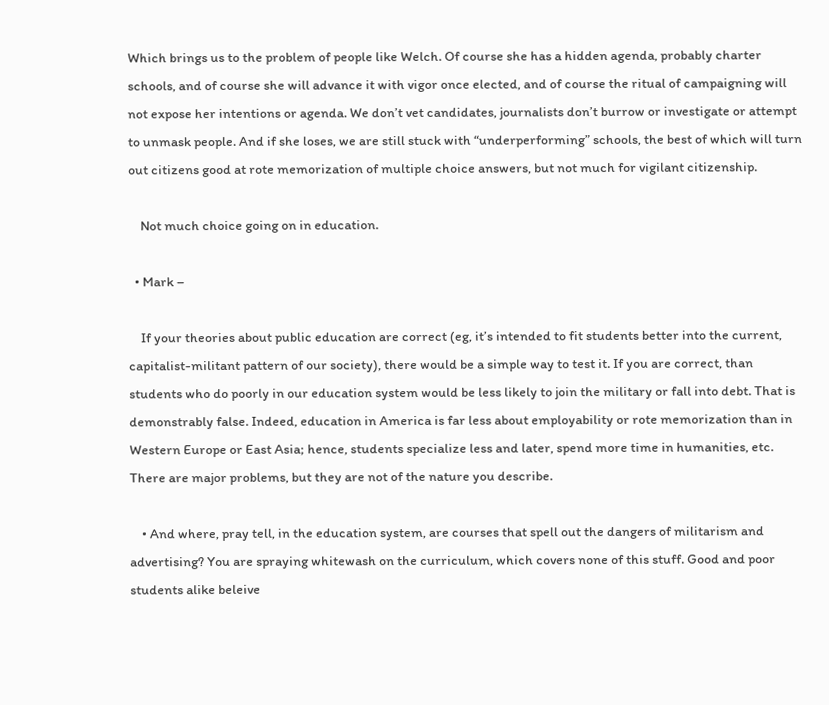Which brings us to the problem of people like Welch. Of course she has a hidden agenda, probably charter schools, and of course she will advance it with vigor once elected, and of course the ritual of campaigning will not expose her intentions or agenda. We don’t vet candidates, journalists don’t burrow or investigate or attempt to unmask people. And if she loses, we are still stuck with “underperforming” schools, the best of which will turn out citizens good at rote memorization of multiple choice answers, but not much for vigilant citizenship.

    Not much choice going on in education.

  • Mark –

    If your theories about public education are correct (eg, it’s intended to fit students better into the current, capitalist-militant pattern of our society), there would be a simple way to test it. If you are correct, than students who do poorly in our education system would be less likely to join the military or fall into debt. That is demonstrably false. Indeed, education in America is far less about employability or rote memorization than in Western Europe or East Asia; hence, students specialize less and later, spend more time in humanities, etc. There are major problems, but they are not of the nature you describe.

    • And where, pray tell, in the education system, are courses that spell out the dangers of militarism and advertising? You are spraying whitewash on the curriculum, which covers none of this stuff. Good and poor students alike beleive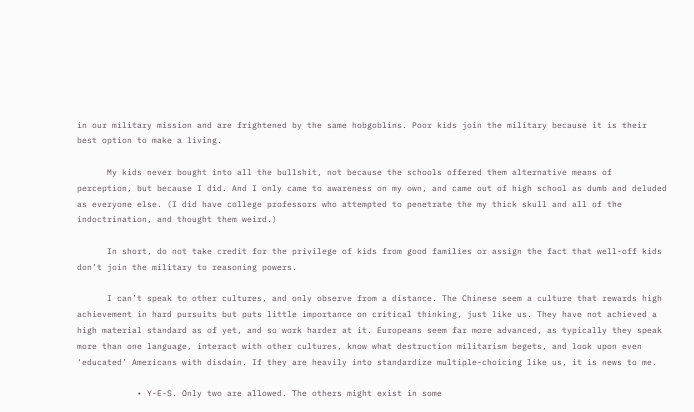in our military mission and are frightened by the same hobgoblins. Poor kids join the military because it is their best option to make a living.

      My kids never bought into all the bullshit, not because the schools offered them alternative means of perception, but because I did. And I only came to awareness on my own, and came out of high school as dumb and deluded as everyone else. (I did have college professors who attempted to penetrate the my thick skull and all of the indoctrination, and thought them weird.)

      In short, do not take credit for the privilege of kids from good families or assign the fact that well-off kids don’t join the military to reasoning powers.

      I can’t speak to other cultures, and only observe from a distance. The Chinese seem a culture that rewards high achievement in hard pursuits but puts little importance on critical thinking, just like us. They have not achieved a high material standard as of yet, and so work harder at it. Europeans seem far more advanced, as typically they speak more than one language, interact with other cultures, know what destruction militarism begets, and look upon even ‘educated’ Americans with disdain. If they are heavily into standardize multiple-choicing like us, it is news to me.

            • Y-E-S. Only two are allowed. The others might exist in some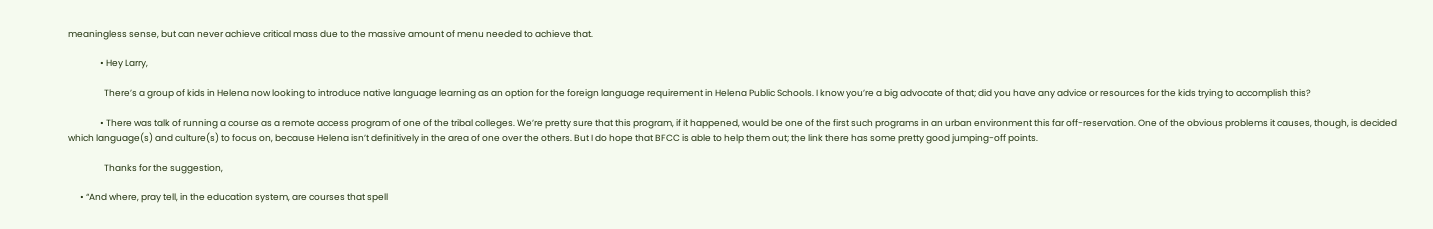meaningless sense, but can never achieve critical mass due to the massive amount of menu needed to achieve that.

                • Hey Larry,

                  There’s a group of kids in Helena now looking to introduce native language learning as an option for the foreign language requirement in Helena Public Schools. I know you’re a big advocate of that; did you have any advice or resources for the kids trying to accomplish this?

                • There was talk of running a course as a remote access program of one of the tribal colleges. We’re pretty sure that this program, if it happened, would be one of the first such programs in an urban environment this far off-reservation. One of the obvious problems it causes, though, is decided which language(s) and culture(s) to focus on, because Helena isn’t definitively in the area of one over the others. But I do hope that BFCC is able to help them out; the link there has some pretty good jumping-off points.

                  Thanks for the suggestion,

      • “And where, pray tell, in the education system, are courses that spell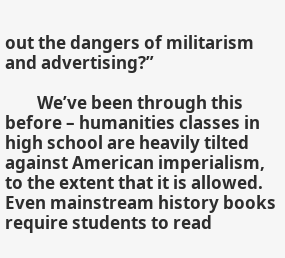out the dangers of militarism and advertising?”

        We’ve been through this before – humanities classes in high school are heavily tilted against American imperialism, to the extent that it is allowed. Even mainstream history books require students to read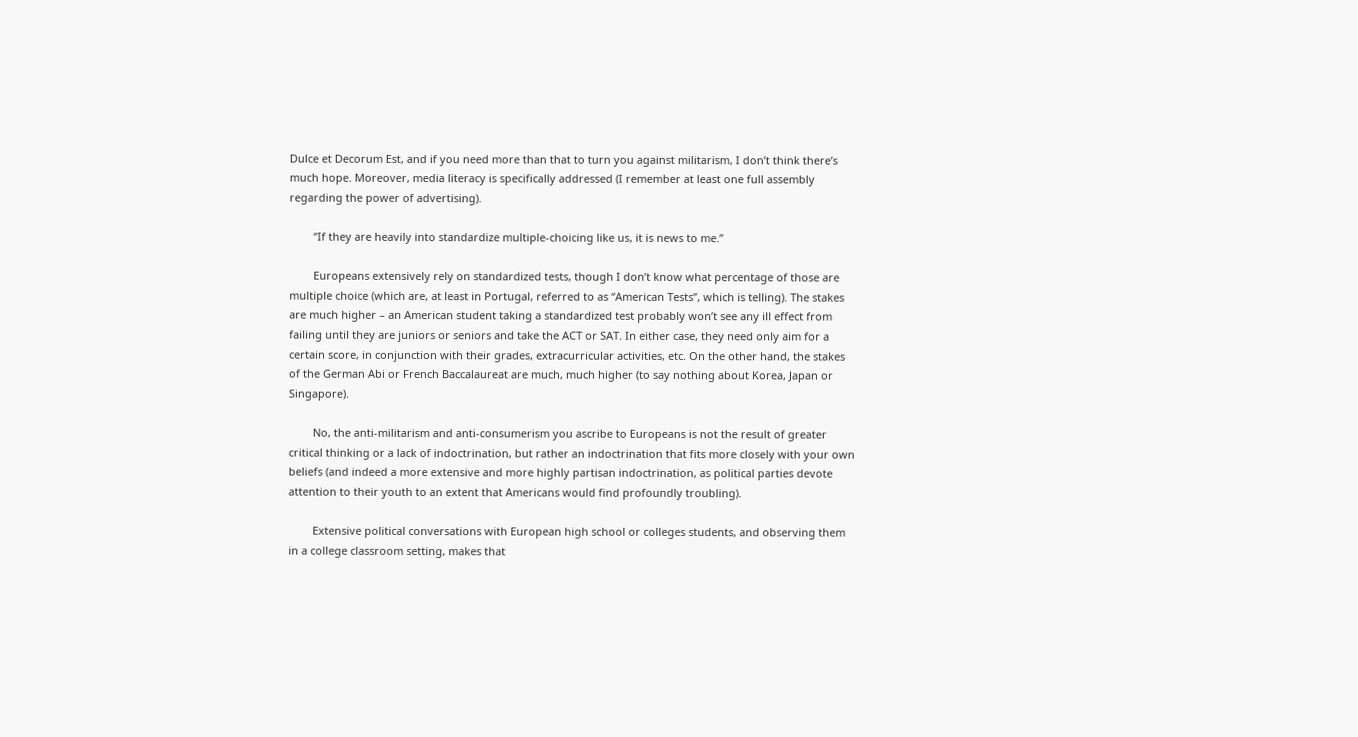Dulce et Decorum Est, and if you need more than that to turn you against militarism, I don’t think there’s much hope. Moreover, media literacy is specifically addressed (I remember at least one full assembly regarding the power of advertising).

        “If they are heavily into standardize multiple-choicing like us, it is news to me.”

        Europeans extensively rely on standardized tests, though I don’t know what percentage of those are multiple choice (which are, at least in Portugal, referred to as “American Tests”, which is telling). The stakes are much higher – an American student taking a standardized test probably won’t see any ill effect from failing until they are juniors or seniors and take the ACT or SAT. In either case, they need only aim for a certain score, in conjunction with their grades, extracurricular activities, etc. On the other hand, the stakes of the German Abi or French Baccalaureat are much, much higher (to say nothing about Korea, Japan or Singapore).

        No, the anti-militarism and anti-consumerism you ascribe to Europeans is not the result of greater critical thinking or a lack of indoctrination, but rather an indoctrination that fits more closely with your own beliefs (and indeed a more extensive and more highly partisan indoctrination, as political parties devote attention to their youth to an extent that Americans would find profoundly troubling).

        Extensive political conversations with European high school or colleges students, and observing them in a college classroom setting, makes that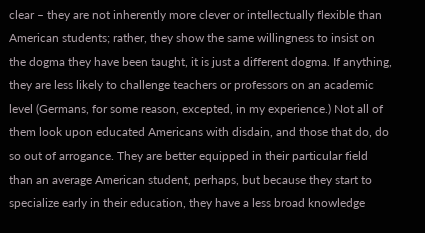clear – they are not inherently more clever or intellectually flexible than American students; rather, they show the same willingness to insist on the dogma they have been taught, it is just a different dogma. If anything, they are less likely to challenge teachers or professors on an academic level (Germans, for some reason, excepted, in my experience.) Not all of them look upon educated Americans with disdain, and those that do, do so out of arrogance. They are better equipped in their particular field than an average American student, perhaps, but because they start to specialize early in their education, they have a less broad knowledge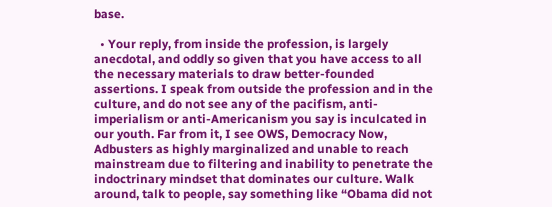base.

  • Your reply, from inside the profession, is largely anecdotal, and oddly so given that you have access to all the necessary materials to draw better-founded assertions. I speak from outside the profession and in the culture, and do not see any of the pacifism, anti-imperialism or anti-Americanism you say is inculcated in our youth. Far from it, I see OWS, Democracy Now, Adbusters as highly marginalized and unable to reach mainstream due to filtering and inability to penetrate the indoctrinary mindset that dominates our culture. Walk around, talk to people, say something like “Obama did not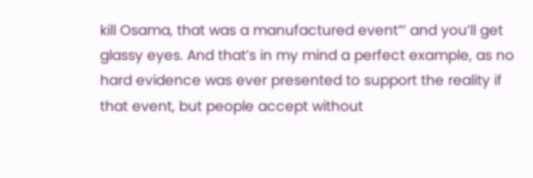kill Osama, that was a manufactured event”‘ and you’ll get glassy eyes. And that’s in my mind a perfect example, as no hard evidence was ever presented to support the reality if that event, but people accept without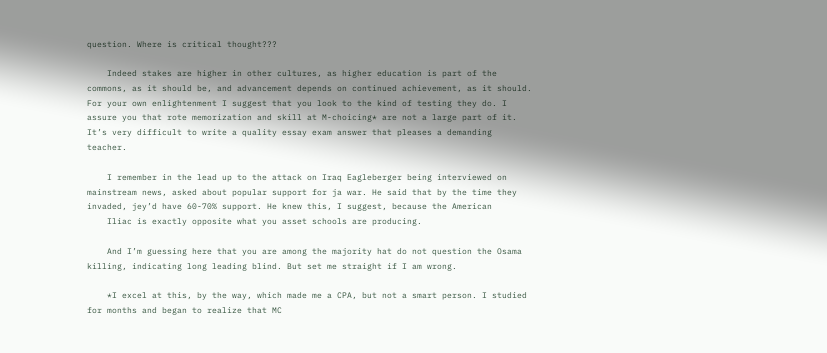question. Where is critical thought???

    Indeed stakes are higher in other cultures, as higher education is part of the commons, as it should be, and advancement depends on continued achievement, as it should. For your own enlightenment I suggest that you look to the kind of testing they do. I assure you that rote memorization and skill at M-choicing* are not a large part of it. It’s very difficult to write a quality essay exam answer that pleases a demanding teacher.

    I remember in the lead up to the attack on Iraq Eagleberger being interviewed on mainstream news, asked about popular support for ja war. He said that by the time they invaded, jey’d have 60-70% support. He knew this, I suggest, because the American
    Iliac is exactly opposite what you asset schools are producing.

    And I’m guessing here that you are among the majority hat do not question the Osama killing, indicating long leading blind. But set me straight if I am wrong.

    *I excel at this, by the way, which made me a CPA, but not a smart person. I studied for months and began to realize that MC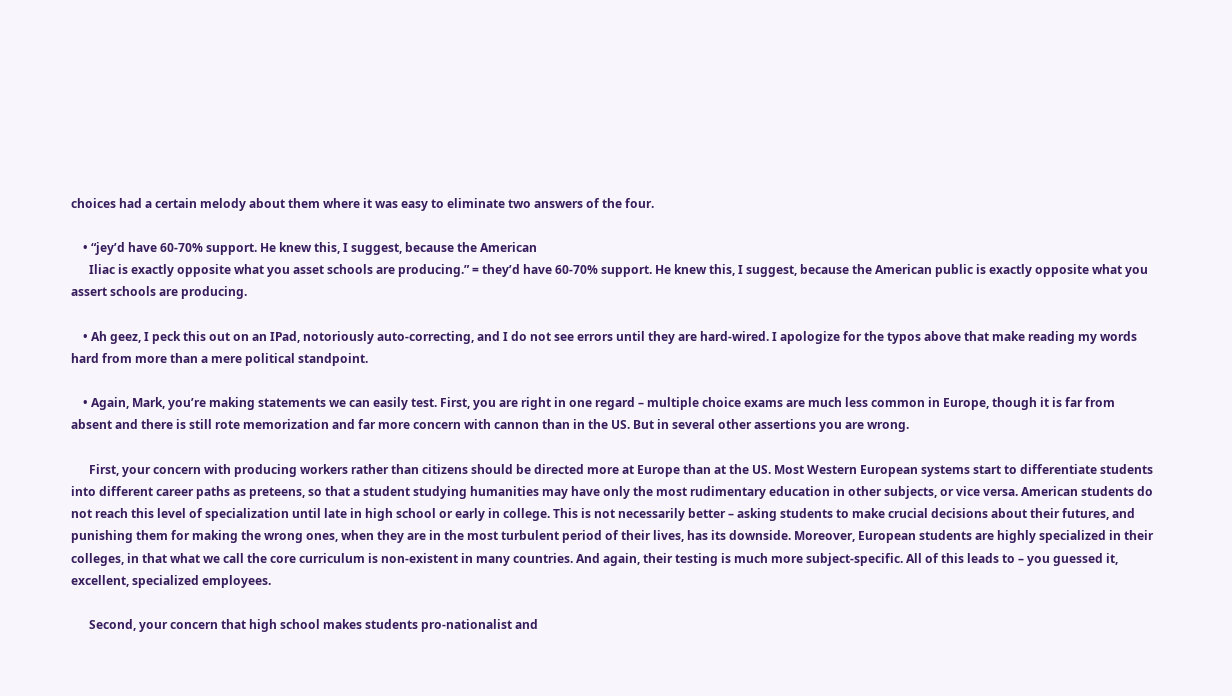choices had a certain melody about them where it was easy to eliminate two answers of the four.

    • “jey’d have 60-70% support. He knew this, I suggest, because the American
      Iliac is exactly opposite what you asset schools are producing.” = they’d have 60-70% support. He knew this, I suggest, because the American public is exactly opposite what you assert schools are producing.

    • Ah geez, I peck this out on an IPad, notoriously auto-correcting, and I do not see errors until they are hard-wired. I apologize for the typos above that make reading my words hard from more than a mere political standpoint.

    • Again, Mark, you’re making statements we can easily test. First, you are right in one regard – multiple choice exams are much less common in Europe, though it is far from absent and there is still rote memorization and far more concern with cannon than in the US. But in several other assertions you are wrong.

      First, your concern with producing workers rather than citizens should be directed more at Europe than at the US. Most Western European systems start to differentiate students into different career paths as preteens, so that a student studying humanities may have only the most rudimentary education in other subjects, or vice versa. American students do not reach this level of specialization until late in high school or early in college. This is not necessarily better – asking students to make crucial decisions about their futures, and punishing them for making the wrong ones, when they are in the most turbulent period of their lives, has its downside. Moreover, European students are highly specialized in their colleges, in that what we call the core curriculum is non-existent in many countries. And again, their testing is much more subject-specific. All of this leads to – you guessed it, excellent, specialized employees.

      Second, your concern that high school makes students pro-nationalist and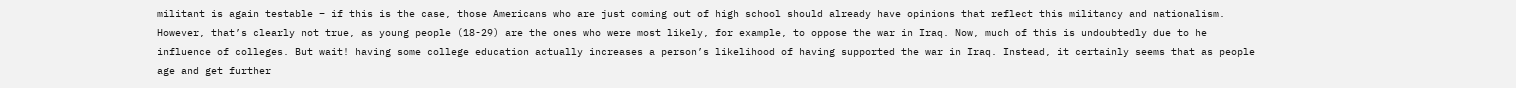militant is again testable – if this is the case, those Americans who are just coming out of high school should already have opinions that reflect this militancy and nationalism. However, that’s clearly not true, as young people (18-29) are the ones who were most likely, for example, to oppose the war in Iraq. Now, much of this is undoubtedly due to he influence of colleges. But wait! having some college education actually increases a person’s likelihood of having supported the war in Iraq. Instead, it certainly seems that as people age and get further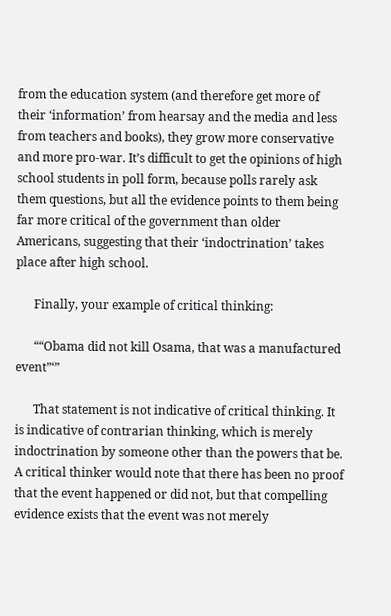from the education system (and therefore get more of their ‘information’ from hearsay and the media and less from teachers and books), they grow more conservative and more pro-war. It’s difficult to get the opinions of high school students in poll form, because polls rarely ask them questions, but all the evidence points to them being far more critical of the government than older Americans, suggesting that their ‘indoctrination’ takes place after high school.

      Finally, your example of critical thinking:

      ““Obama did not kill Osama, that was a manufactured event”‘”

      That statement is not indicative of critical thinking. It is indicative of contrarian thinking, which is merely indoctrination by someone other than the powers that be. A critical thinker would note that there has been no proof that the event happened or did not, but that compelling evidence exists that the event was not merely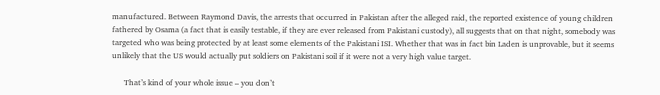manufactured. Between Raymond Davis, the arrests that occurred in Pakistan after the alleged raid, the reported existence of young children fathered by Osama (a fact that is easily testable, if they are ever released from Pakistani custody), all suggests that on that night, somebody was targeted who was being protected by at least some elements of the Pakistani ISI. Whether that was in fact bin Laden is unprovable, but it seems unlikely that the US would actually put soldiers on Pakistani soil if it were not a very high value target.

      That’s kind of your whole issue – you don’t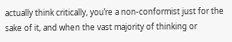actually think critically, you’re a non-conformist just for the sake of it, and when the vast majority of thinking or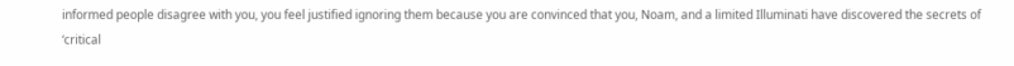informed people disagree with you, you feel justified ignoring them because you are convinced that you, Noam, and a limited Illuminati have discovered the secrets of ‘critical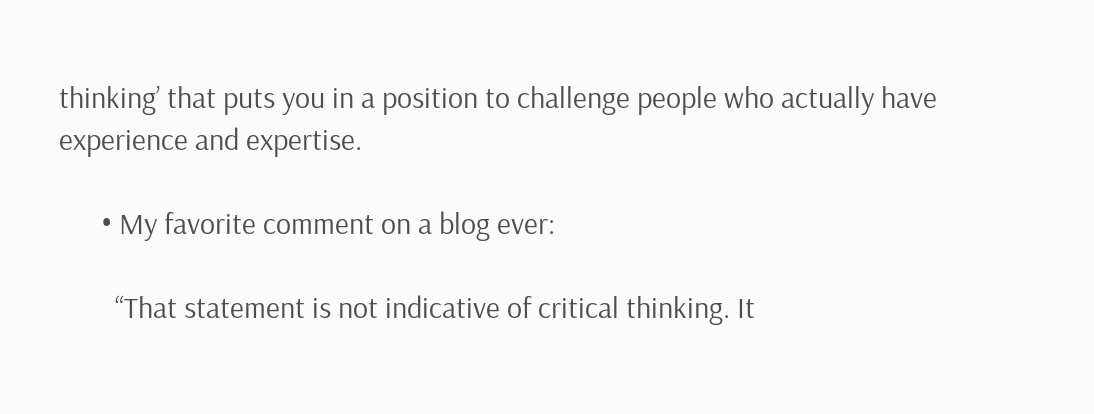thinking’ that puts you in a position to challenge people who actually have experience and expertise.

      • My favorite comment on a blog ever:

        “That statement is not indicative of critical thinking. It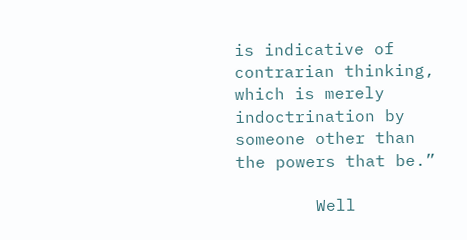is indicative of contrarian thinking, which is merely indoctrination by someone other than the powers that be.”

        Well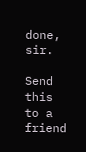done, sir.

Send this to a friend